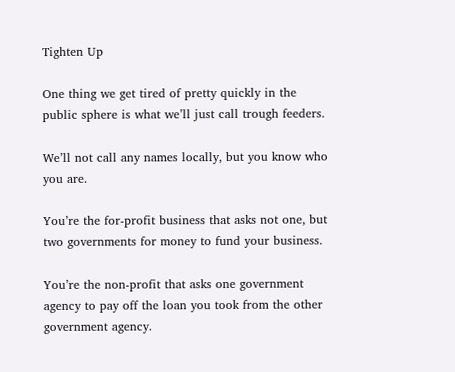Tighten Up

One thing we get tired of pretty quickly in the public sphere is what we’ll just call trough feeders.

We’ll not call any names locally, but you know who you are.

You’re the for-profit business that asks not one, but two governments for money to fund your business.

You’re the non-profit that asks one government agency to pay off the loan you took from the other government agency.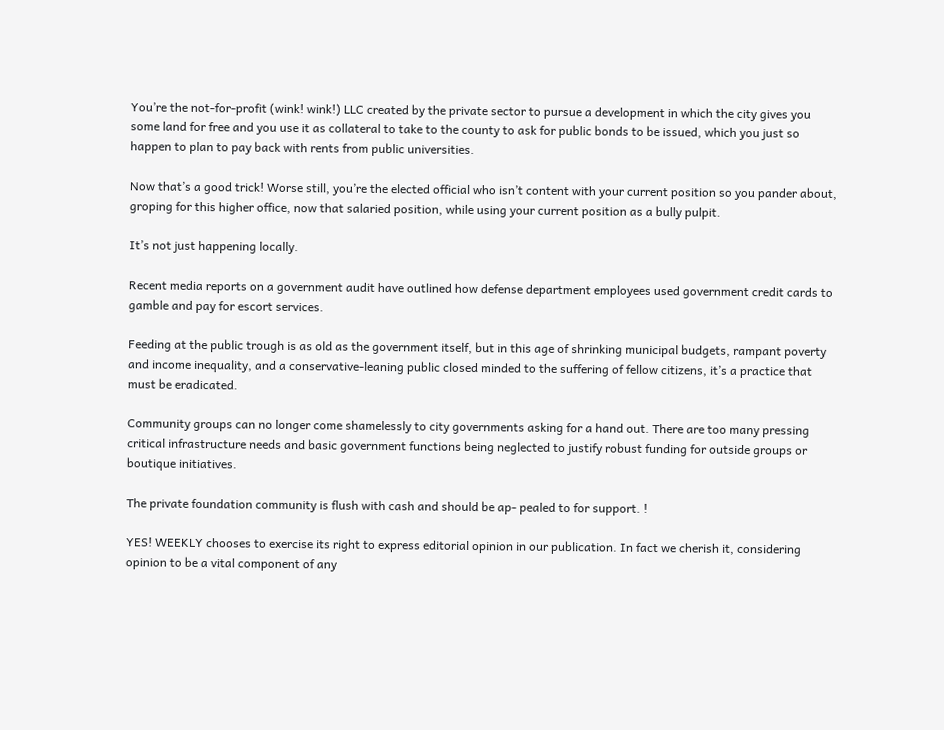You’re the not-for-profit (wink! wink!) LLC created by the private sector to pursue a development in which the city gives you some land for free and you use it as collateral to take to the county to ask for public bonds to be issued, which you just so happen to plan to pay back with rents from public universities.

Now that’s a good trick! Worse still, you’re the elected official who isn’t content with your current position so you pander about, groping for this higher office, now that salaried position, while using your current position as a bully pulpit.

It’s not just happening locally.

Recent media reports on a government audit have outlined how defense department employees used government credit cards to gamble and pay for escort services.

Feeding at the public trough is as old as the government itself, but in this age of shrinking municipal budgets, rampant poverty and income inequality, and a conservative-leaning public closed minded to the suffering of fellow citizens, it’s a practice that must be eradicated.

Community groups can no longer come shamelessly to city governments asking for a hand out. There are too many pressing critical infrastructure needs and basic government functions being neglected to justify robust funding for outside groups or boutique initiatives.

The private foundation community is flush with cash and should be ap- pealed to for support. !

YES! WEEKLY chooses to exercise its right to express editorial opinion in our publication. In fact we cherish it, considering opinion to be a vital component of any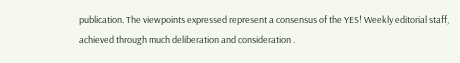publication. The viewpoints expressed represent a consensus of the YES! Weekly editorial staff, achieved through much deliberation and consideration .